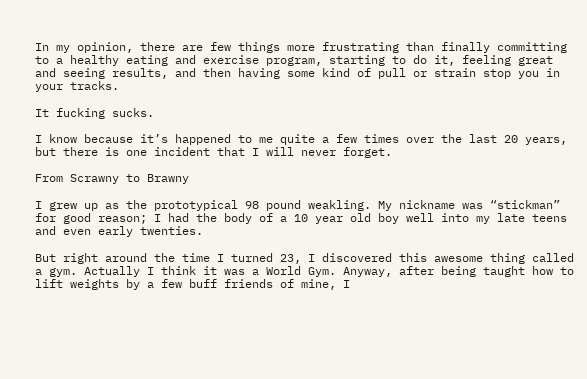In my opinion, there are few things more frustrating than finally committing to a healthy eating and exercise program, starting to do it, feeling great and seeing results, and then having some kind of pull or strain stop you in your tracks.

It fucking sucks.

I know because it’s happened to me quite a few times over the last 20 years, but there is one incident that I will never forget.

From Scrawny to Brawny

I grew up as the prototypical 98 pound weakling. My nickname was “stickman” for good reason; I had the body of a 10 year old boy well into my late teens and even early twenties.

But right around the time I turned 23, I discovered this awesome thing called a gym. Actually I think it was a World Gym. Anyway, after being taught how to lift weights by a few buff friends of mine, I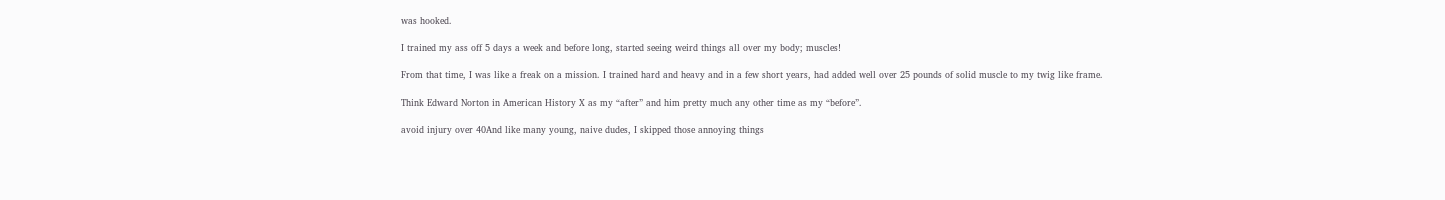was hooked.

I trained my ass off 5 days a week and before long, started seeing weird things all over my body; muscles!

From that time, I was like a freak on a mission. I trained hard and heavy and in a few short years, had added well over 25 pounds of solid muscle to my twig like frame.

Think Edward Norton in American History X as my “after” and him pretty much any other time as my “before”.

avoid injury over 40And like many young, naive dudes, I skipped those annoying things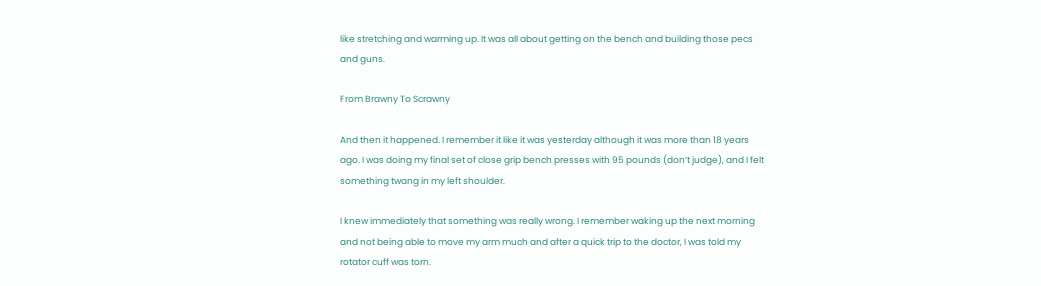like stretching and warming up. It was all about getting on the bench and building those pecs and guns.

From Brawny To Scrawny

And then it happened. I remember it like it was yesterday although it was more than 18 years ago. I was doing my final set of close grip bench presses with 95 pounds (don’t judge), and I felt something twang in my left shoulder.

I knew immediately that something was really wrong. I remember waking up the next morning and not being able to move my arm much and after a quick trip to the doctor, I was told my rotator cuff was torn.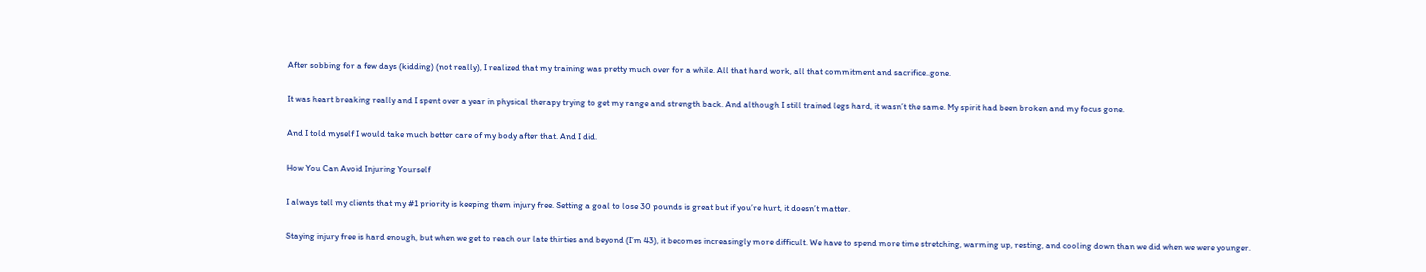After sobbing for a few days (kidding) (not really), I realized that my training was pretty much over for a while. All that hard work, all that commitment and sacrifice..gone.

It was heart breaking really and I spent over a year in physical therapy trying to get my range and strength back. And although I still trained legs hard, it wasn’t the same. My spirit had been broken and my focus gone.

And I told myself I would take much better care of my body after that. And I did.

How You Can Avoid Injuring Yourself

I always tell my clients that my #1 priority is keeping them injury free. Setting a goal to lose 30 pounds is great but if you’re hurt, it doesn’t matter.

Staying injury free is hard enough, but when we get to reach our late thirties and beyond (I’m 43), it becomes increasingly more difficult. We have to spend more time stretching, warming up, resting, and cooling down than we did when we were younger.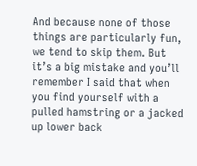And because none of those things are particularly fun, we tend to skip them. But it’s a big mistake and you’ll remember I said that when you find yourself with a pulled hamstring or a jacked up lower back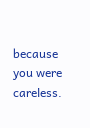because you were careless.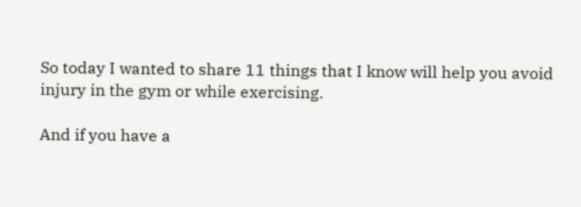So today I wanted to share 11 things that I know will help you avoid injury in the gym or while exercising.

And if you have a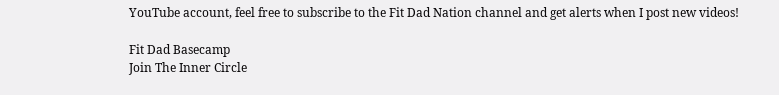YouTube account, feel free to subscribe to the Fit Dad Nation channel and get alerts when I post new videos!

Fit Dad Basecamp
Join The Inner Circle